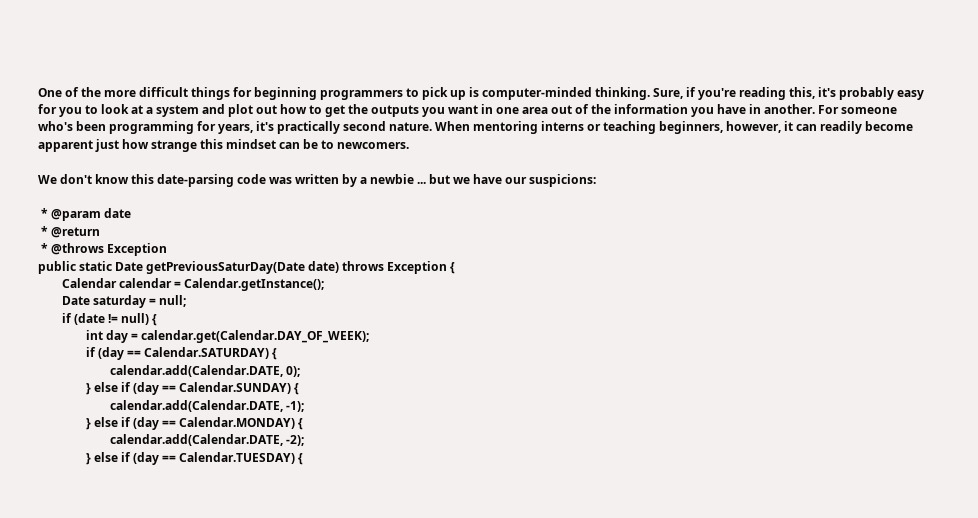One of the more difficult things for beginning programmers to pick up is computer-minded thinking. Sure, if you're reading this, it's probably easy for you to look at a system and plot out how to get the outputs you want in one area out of the information you have in another. For someone who's been programming for years, it's practically second nature. When mentoring interns or teaching beginners, however, it can readily become apparent just how strange this mindset can be to newcomers.

We don't know this date-parsing code was written by a newbie ... but we have our suspicions:

 * @param date
 * @return
 * @throws Exception
public static Date getPreviousSaturDay(Date date) throws Exception {
        Calendar calendar = Calendar.getInstance();
        Date saturday = null;
        if (date != null) {
                int day = calendar.get(Calendar.DAY_OF_WEEK);
                if (day == Calendar.SATURDAY) {
                        calendar.add(Calendar.DATE, 0);
                } else if (day == Calendar.SUNDAY) {
                        calendar.add(Calendar.DATE, -1);
                } else if (day == Calendar.MONDAY) {
                        calendar.add(Calendar.DATE, -2);
                } else if (day == Calendar.TUESDAY) {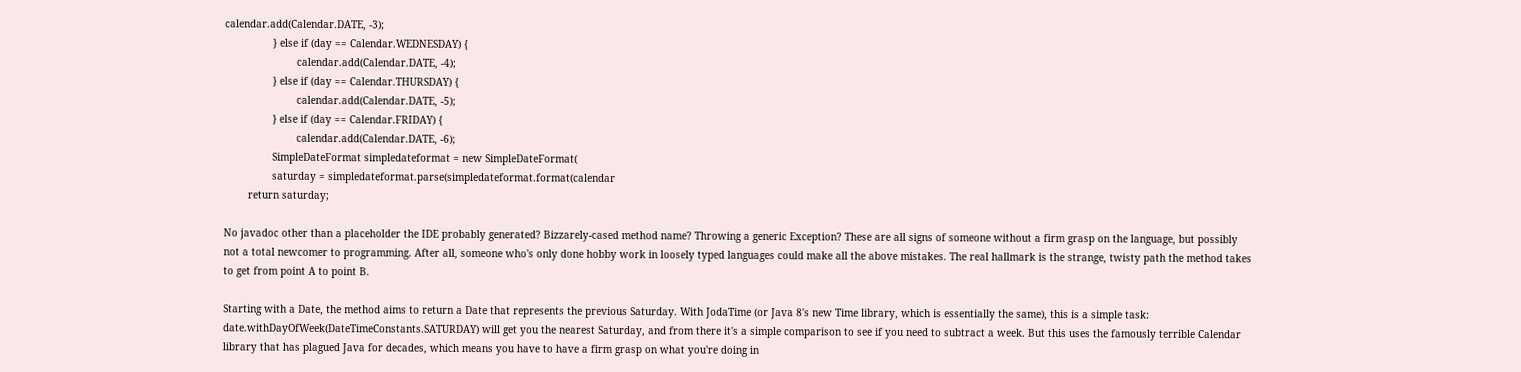calendar.add(Calendar.DATE, -3);
                } else if (day == Calendar.WEDNESDAY) {
                        calendar.add(Calendar.DATE, -4);
                } else if (day == Calendar.THURSDAY) {
                        calendar.add(Calendar.DATE, -5);
                } else if (day == Calendar.FRIDAY) {
                        calendar.add(Calendar.DATE, -6);
                SimpleDateFormat simpledateformat = new SimpleDateFormat(
                saturday = simpledateformat.parse(simpledateformat.format(calendar
        return saturday;

No javadoc other than a placeholder the IDE probably generated? Bizzarely-cased method name? Throwing a generic Exception? These are all signs of someone without a firm grasp on the language, but possibly not a total newcomer to programming. After all, someone who's only done hobby work in loosely typed languages could make all the above mistakes. The real hallmark is the strange, twisty path the method takes to get from point A to point B.

Starting with a Date, the method aims to return a Date that represents the previous Saturday. With JodaTime (or Java 8's new Time library, which is essentially the same), this is a simple task: date.withDayOfWeek(DateTimeConstants.SATURDAY) will get you the nearest Saturday, and from there it's a simple comparison to see if you need to subtract a week. But this uses the famously terrible Calendar library that has plagued Java for decades, which means you have to have a firm grasp on what you're doing in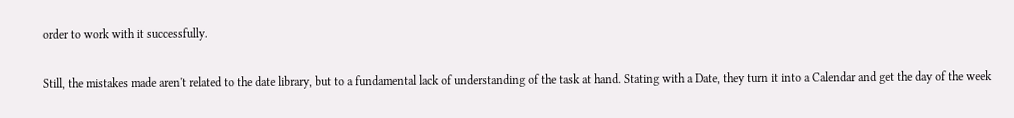order to work with it successfully.

Still, the mistakes made aren't related to the date library, but to a fundamental lack of understanding of the task at hand. Stating with a Date, they turn it into a Calendar and get the day of the week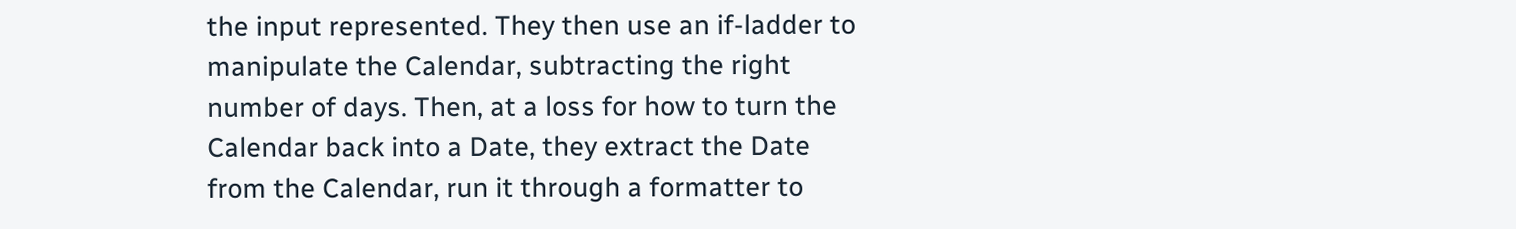the input represented. They then use an if-ladder to manipulate the Calendar, subtracting the right number of days. Then, at a loss for how to turn the Calendar back into a Date, they extract the Date from the Calendar, run it through a formatter to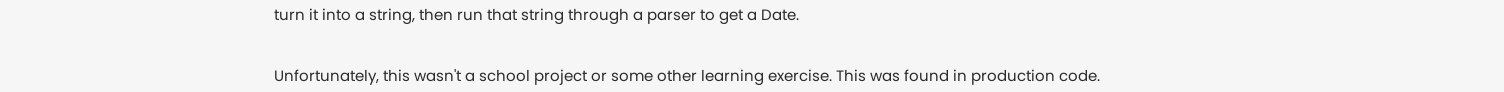turn it into a string, then run that string through a parser to get a Date.


Unfortunately, this wasn't a school project or some other learning exercise. This was found in production code.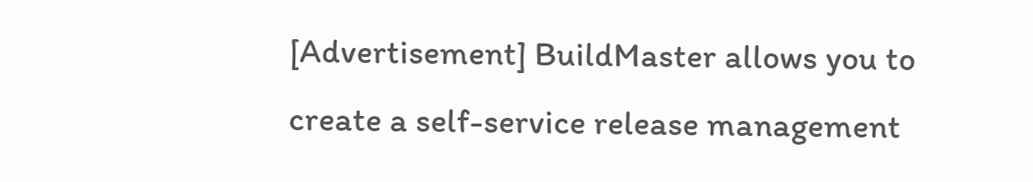[Advertisement] BuildMaster allows you to create a self-service release management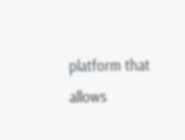platform that allows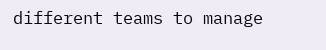different teams to manage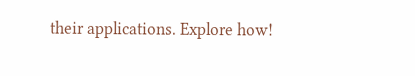their applications. Explore how!